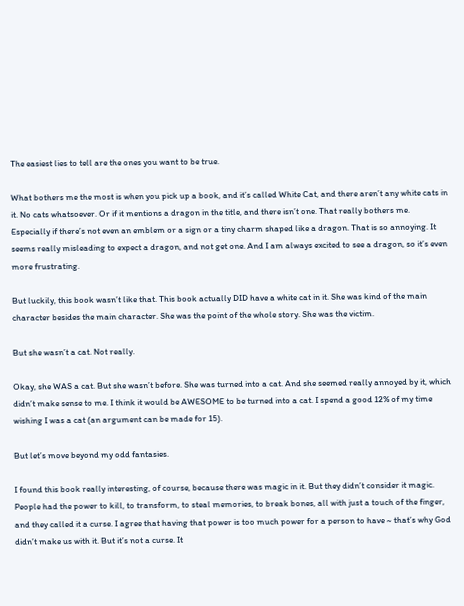The easiest lies to tell are the ones you want to be true.

What bothers me the most is when you pick up a book, and it’s called White Cat, and there aren’t any white cats in it. No cats whatsoever. Or if it mentions a dragon in the title, and there isn’t one. That really bothers me. Especially if there’s not even an emblem or a sign or a tiny charm shaped like a dragon. That is so annoying. It seems really misleading to expect a dragon, and not get one. And I am always excited to see a dragon, so it’s even more frustrating.

But luckily, this book wasn’t like that. This book actually DID have a white cat in it. She was kind of the main character besides the main character. She was the point of the whole story. She was the victim.

But she wasn’t a cat. Not really.

Okay, she WAS a cat. But she wasn’t before. She was turned into a cat. And she seemed really annoyed by it, which didn’t make sense to me. I think it would be AWESOME to be turned into a cat. I spend a good 12% of my time wishing I was a cat (an argument can be made for 15).

But let’s move beyond my odd fantasies.

I found this book really interesting, of course, because there was magic in it. But they didn’t consider it magic. People had the power to kill, to transform, to steal memories, to break bones, all with just a touch of the finger, and they called it a curse. I agree that having that power is too much power for a person to have ~ that’s why God didn’t make us with it. But it’s not a curse. It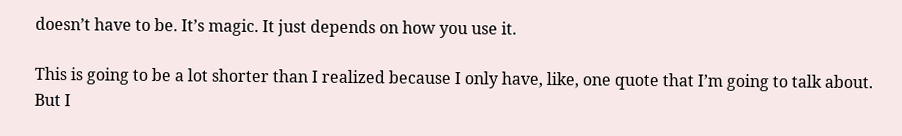doesn’t have to be. It’s magic. It just depends on how you use it.

This is going to be a lot shorter than I realized because I only have, like, one quote that I’m going to talk about. But I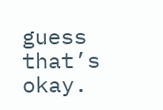guess that’s okay.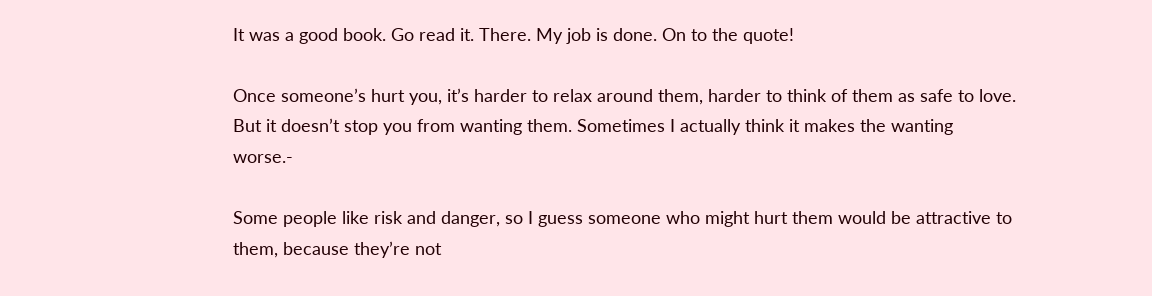It was a good book. Go read it. There. My job is done. On to the quote!

Once someone’s hurt you, it’s harder to relax around them, harder to think of them as safe to love. But it doesn’t stop you from wanting them. Sometimes I actually think it makes the wanting worse.-

Some people like risk and danger, so I guess someone who might hurt them would be attractive to them, because they’re not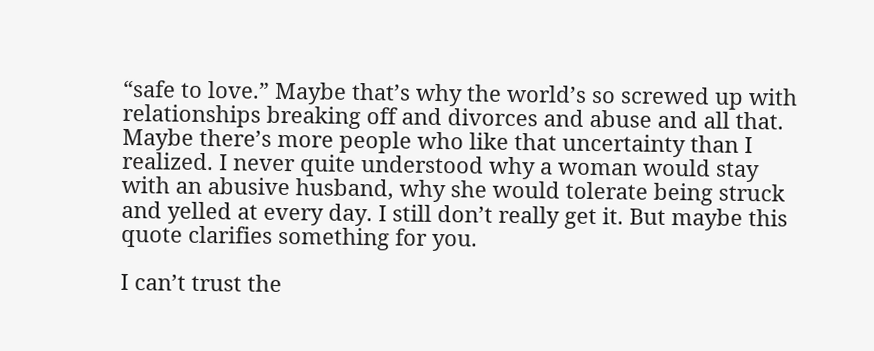“safe to love.” Maybe that’s why the world’s so screwed up with relationships breaking off and divorces and abuse and all that. Maybe there’s more people who like that uncertainty than I realized. I never quite understood why a woman would stay with an abusive husband, why she would tolerate being struck and yelled at every day. I still don’t really get it. But maybe this quote clarifies something for you.

I can’t trust the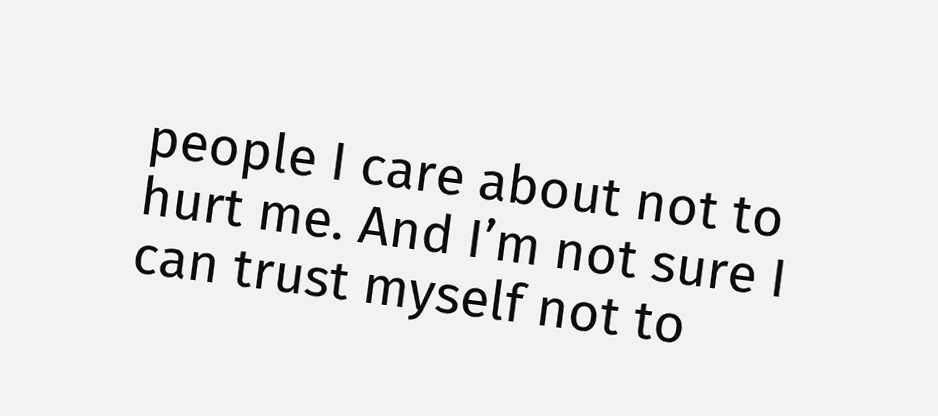people I care about not to hurt me. And I’m not sure I can trust myself not to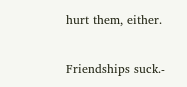hurt them, either.

Friendships suck.-